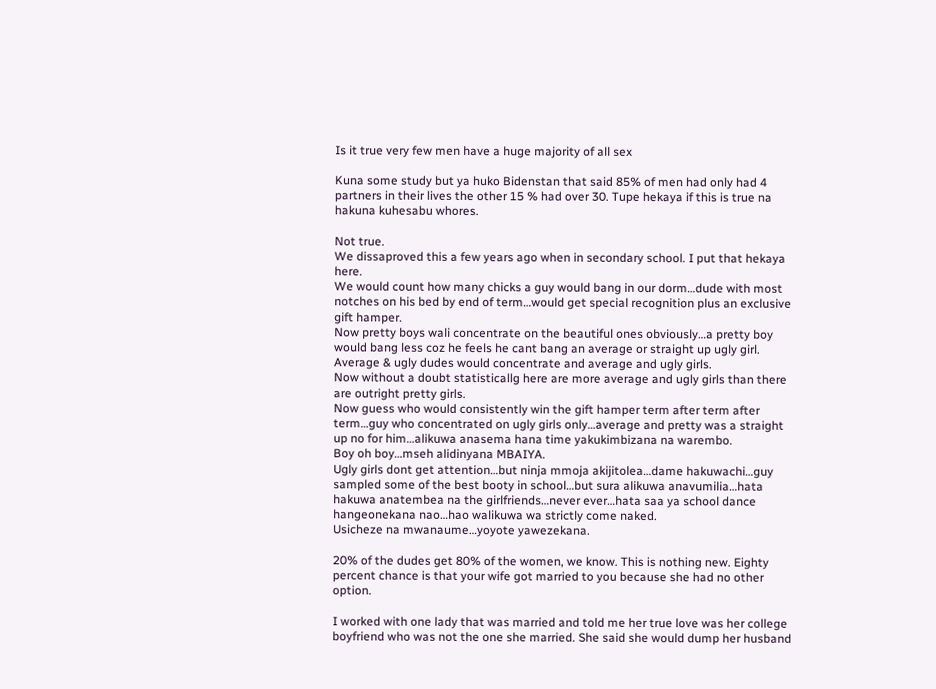Is it true very few men have a huge majority of all sex

Kuna some study but ya huko Bidenstan that said 85% of men had only had 4 partners in their lives the other 15 % had over 30. Tupe hekaya if this is true na hakuna kuhesabu whores.

Not true.
We dissaproved this a few years ago when in secondary school. I put that hekaya here.
We would count how many chicks a guy would bang in our dorm…dude with most notches on his bed by end of term…would get special recognition plus an exclusive gift hamper.
Now pretty boys wali concentrate on the beautiful ones obviously…a pretty boy would bang less coz he feels he cant bang an average or straight up ugly girl.
Average & ugly dudes would concentrate and average and ugly girls.
Now without a doubt statisticallg here are more average and ugly girls than there are outright pretty girls.
Now guess who would consistently win the gift hamper term after term after term…guy who concentrated on ugly girls only…average and pretty was a straight up no for him…alikuwa anasema hana time yakukimbizana na warembo.
Boy oh boy…mseh alidinyana MBAIYA.
Ugly girls dont get attention…but ninja mmoja akijitolea…dame hakuwachi…guy sampled some of the best booty in school…but sura alikuwa anavumilia…hata hakuwa anatembea na the girlfriends…never ever…hata saa ya school dance hangeonekana nao…hao walikuwa wa strictly come naked.
Usicheze na mwanaume…yoyote yawezekana.

20% of the dudes get 80% of the women, we know. This is nothing new. Eighty percent chance is that your wife got married to you because she had no other option.

I worked with one lady that was married and told me her true love was her college boyfriend who was not the one she married. She said she would dump her husband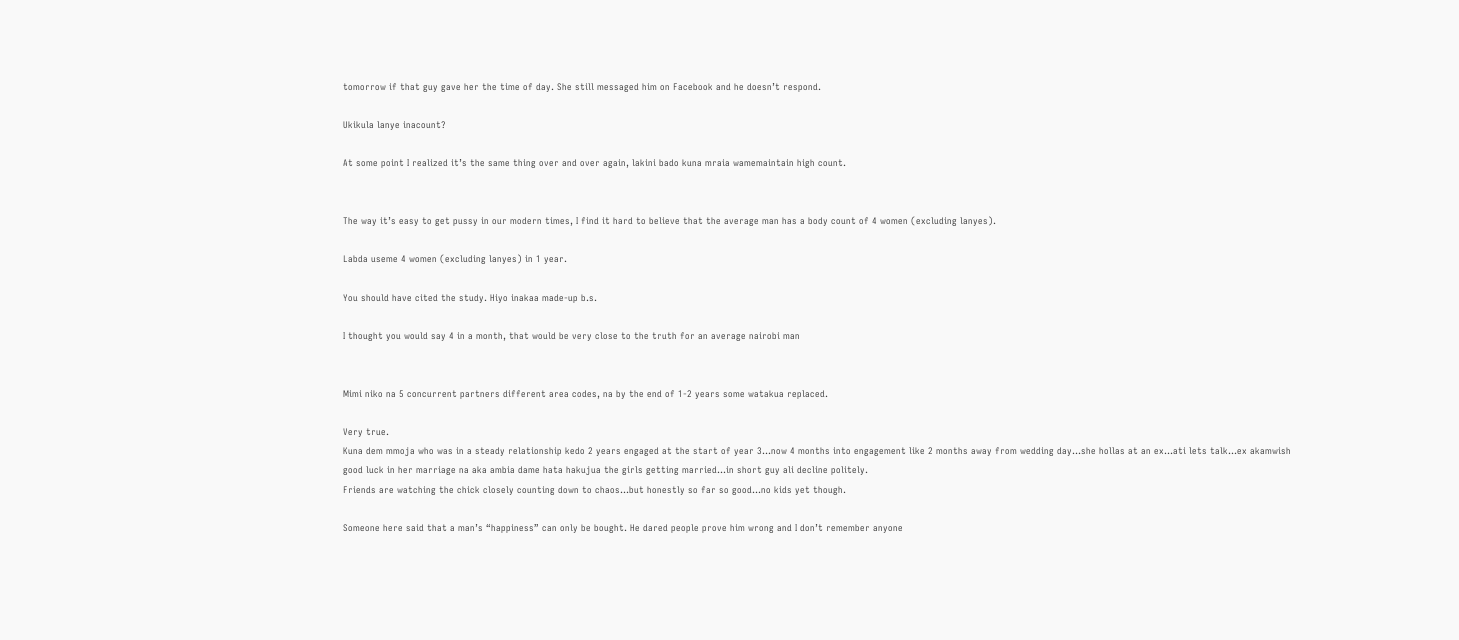tomorrow if that guy gave her the time of day. She still messaged him on Facebook and he doesn’t respond.

Ukikula lanye inacount?

At some point I realized it’s the same thing over and over again, lakini bado kuna mraia wamemaintain high count.


The way it’s easy to get pussy in our modern times, I find it hard to believe that the average man has a body count of 4 women (excluding lanyes).

Labda useme 4 women (excluding lanyes) in 1 year.

You should have cited the study. Hiyo inakaa made-up b.s.

I thought you would say 4 in a month, that would be very close to the truth for an average nairobi man


Mimi niko na 5 concurrent partners different area codes, na by the end of 1-2 years some watakua replaced.

Very true.
Kuna dem mmoja who was in a steady relationship kedo 2 years engaged at the start of year 3…now 4 months into engagement like 2 months away from wedding day…she hollas at an ex…ati lets talk…ex akamwish good luck in her marriage na aka ambia dame hata hakujua the girls getting married…in short guy ali decline politely.
Friends are watching the chick closely counting down to chaos…but honestly so far so good…no kids yet though.

Someone here said that a man’s “happiness” can only be bought. He dared people prove him wrong and I don’t remember anyone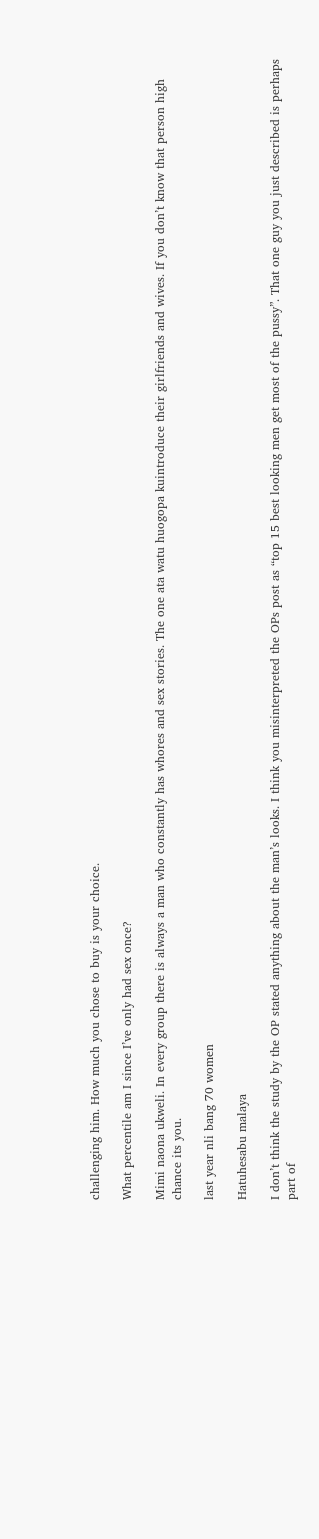challenging him. How much you chose to buy is your choice.

What percentile am I since I’ve only had sex once?

Mimi naona ukweli. In every group there is always a man who constantly has whores and sex stories. The one ata watu huogopa kuintroduce their girlfriends and wives. If you don’t know that person high chance its you.

last year nli bang 70 women

Hatuhesabu malaya

I don’t think the study by the OP stated anything about the man’s looks. I think you misinterpreted the OPs post as “top 15 best looking men get most of the pussy”. That one guy you just described is perhaps part of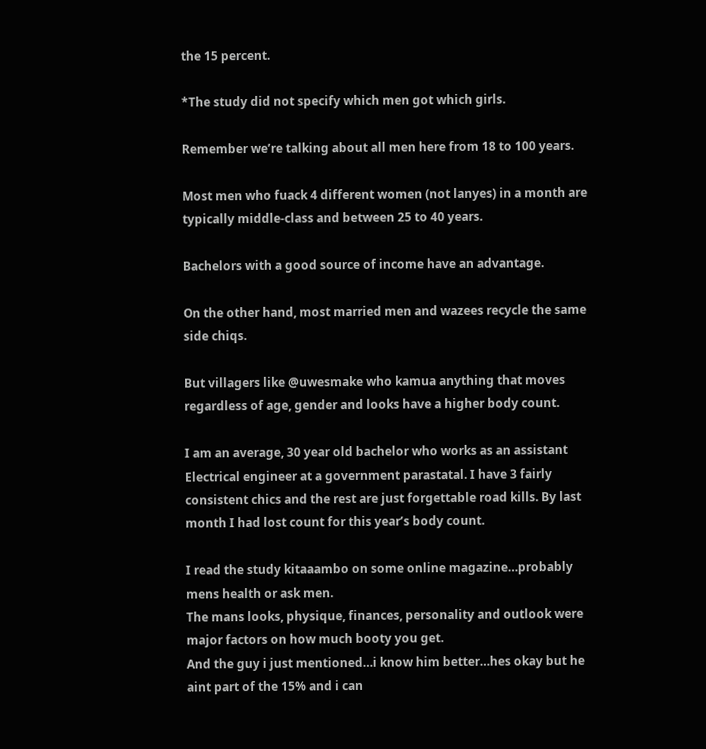the 15 percent.

*The study did not specify which men got which girls.

Remember we’re talking about all men here from 18 to 100 years.

Most men who fuack 4 different women (not lanyes) in a month are typically middle-class and between 25 to 40 years.

Bachelors with a good source of income have an advantage.

On the other hand, most married men and wazees recycle the same side chiqs.

But villagers like @uwesmake who kamua anything that moves regardless of age, gender and looks have a higher body count.

I am an average, 30 year old bachelor who works as an assistant Electrical engineer at a government parastatal. I have 3 fairly consistent chics and the rest are just forgettable road kills. By last month I had lost count for this year’s body count.

I read the study kitaaambo on some online magazine…probably mens health or ask men.
The mans looks, physique, finances, personality and outlook were major factors on how much booty you get.
And the guy i just mentioned…i know him better…hes okay but he aint part of the 15% and i can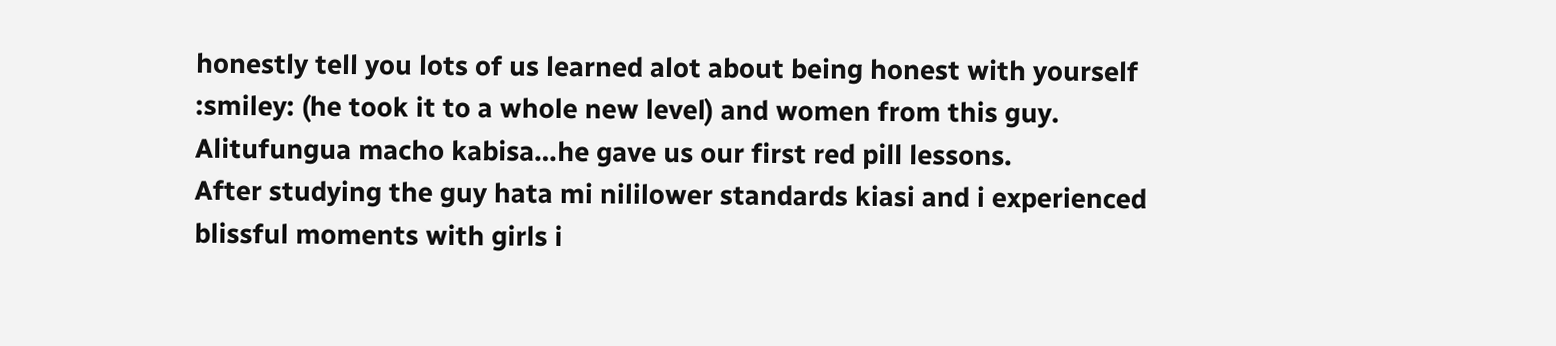honestly tell you lots of us learned alot about being honest with yourself :smiley: (he took it to a whole new level) and women from this guy.
Alitufungua macho kabisa…he gave us our first red pill lessons.
After studying the guy hata mi nililower standards kiasi and i experienced blissful moments with girls i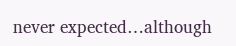never expected…although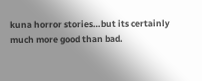kuna horror stories…but its certainly much more good than bad.